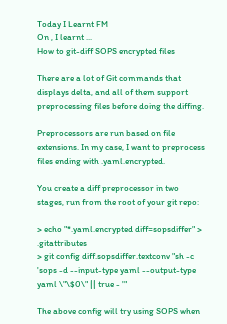Today I Learnt FM
On , I learnt ...
How to git-diff SOPS encrypted files

There are a lot of Git commands that displays delta, and all of them support preprocessing files before doing the diffing.

Preprocessors are run based on file extensions. In my case, I want to preprocess files ending with .yaml.encrypted.

You create a diff preprocessor in two stages, run from the root of your git repo:

> echo "*.yaml.encrypted diff=sopsdiffer" > .gitattributes
> git config diff.sopsdiffer.textconv "sh -c 'sops -d --input-type yaml --output-type yaml \"\$0\" || true - '"

The above config will try using SOPS when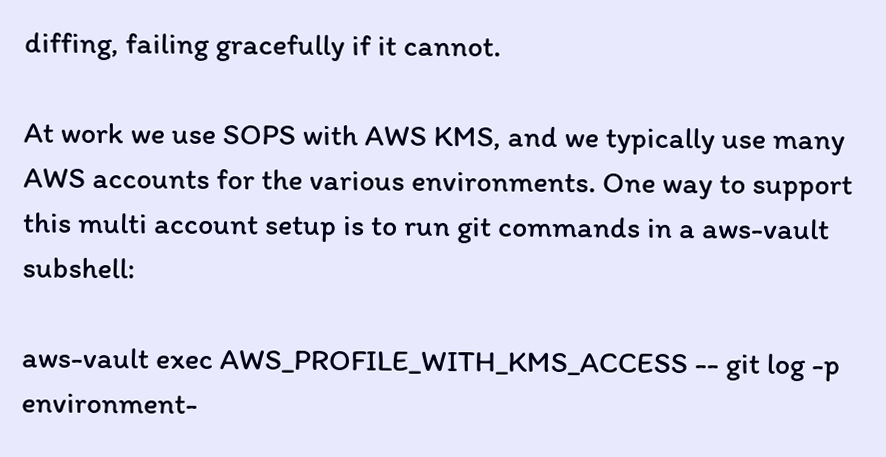diffing, failing gracefully if it cannot.

At work we use SOPS with AWS KMS, and we typically use many AWS accounts for the various environments. One way to support this multi account setup is to run git commands in a aws-vault subshell:

aws-vault exec AWS_PROFILE_WITH_KMS_ACCESS -- git log -p environment-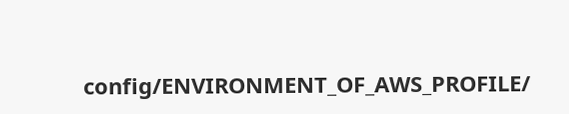config/ENVIRONMENT_OF_AWS_PROFILE/